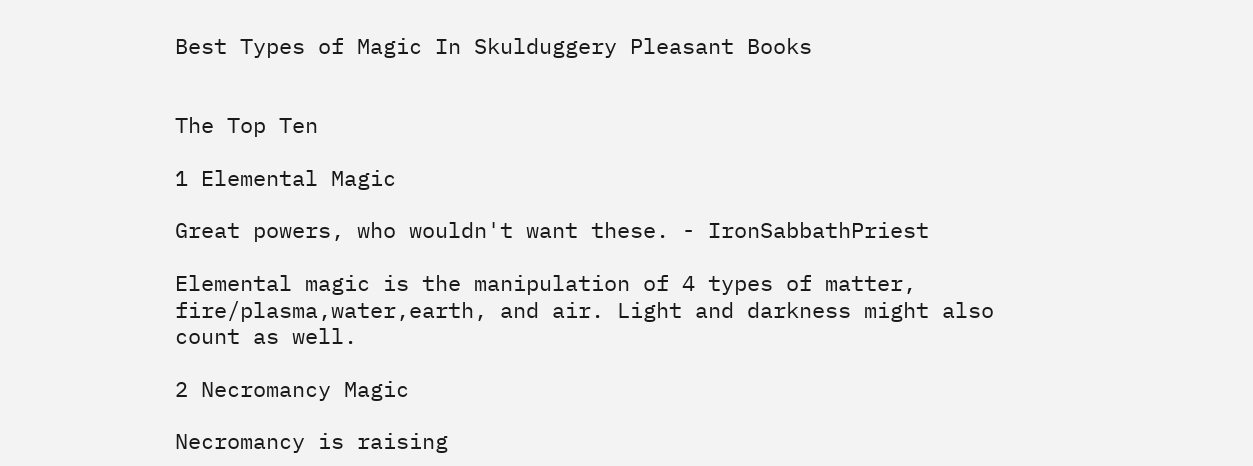Best Types of Magic In Skulduggery Pleasant Books


The Top Ten

1 Elemental Magic

Great powers, who wouldn't want these. - IronSabbathPriest

Elemental magic is the manipulation of 4 types of matter, fire/plasma,water,earth, and air. Light and darkness might also count as well.

2 Necromancy Magic

Necromancy is raising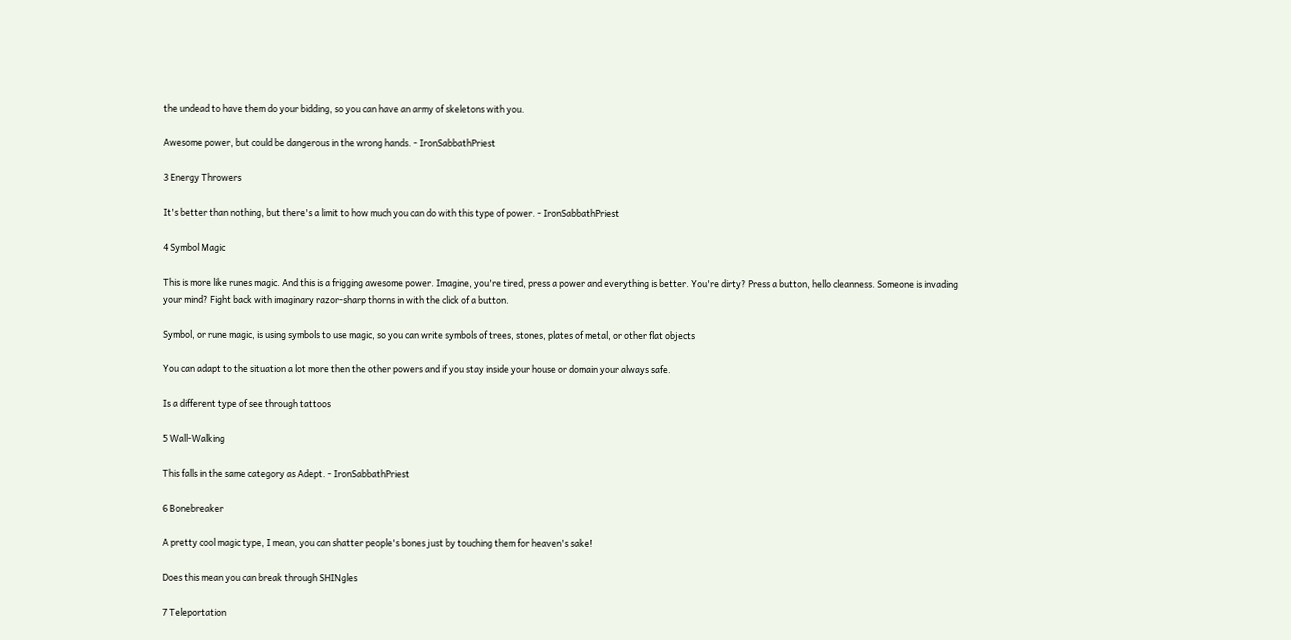the undead to have them do your bidding, so you can have an army of skeletons with you.

Awesome power, but could be dangerous in the wrong hands. - IronSabbathPriest

3 Energy Throwers

It's better than nothing, but there's a limit to how much you can do with this type of power. - IronSabbathPriest

4 Symbol Magic

This is more like runes magic. And this is a frigging awesome power. Imagine, you're tired, press a power and everything is better. You're dirty? Press a button, hello cleanness. Someone is invading your mind? Fight back with imaginary razor-sharp thorns in with the click of a button.

Symbol, or rune magic, is using symbols to use magic, so you can write symbols of trees, stones, plates of metal, or other flat objects

You can adapt to the situation a lot more then the other powers and if you stay inside your house or domain your always safe.

Is a different type of see through tattoos

5 Wall-Walking

This falls in the same category as Adept. - IronSabbathPriest

6 Bonebreaker

A pretty cool magic type, I mean, you can shatter people's bones just by touching them for heaven's sake!

Does this mean you can break through SHINgles

7 Teleportation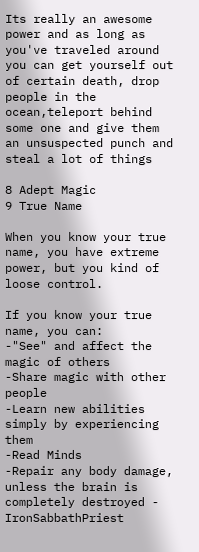Its really an awesome power and as long as you've traveled around you can get yourself out of certain death, drop people in the ocean,teleport behind some one and give them an unsuspected punch and steal a lot of things

8 Adept Magic
9 True Name

When you know your true name, you have extreme power, but you kind of loose control.

If you know your true name, you can:
-"See" and affect the magic of others
-Share magic with other people
-Learn new abilities simply by experiencing them
-Read Minds
-Repair any body damage, unless the brain is completely destroyed - IronSabbathPriest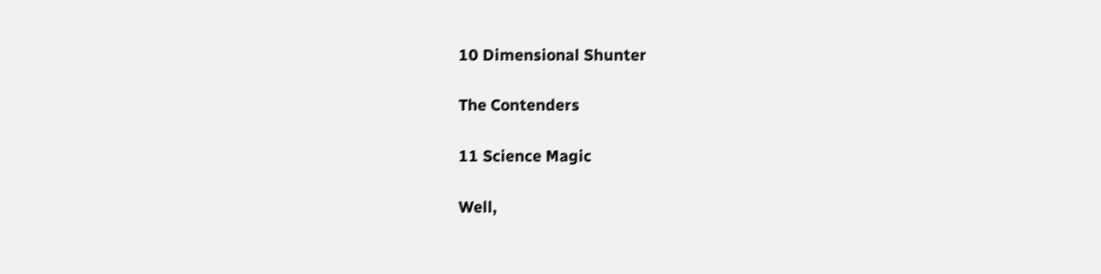10 Dimensional Shunter

The Contenders

11 Science Magic

Well,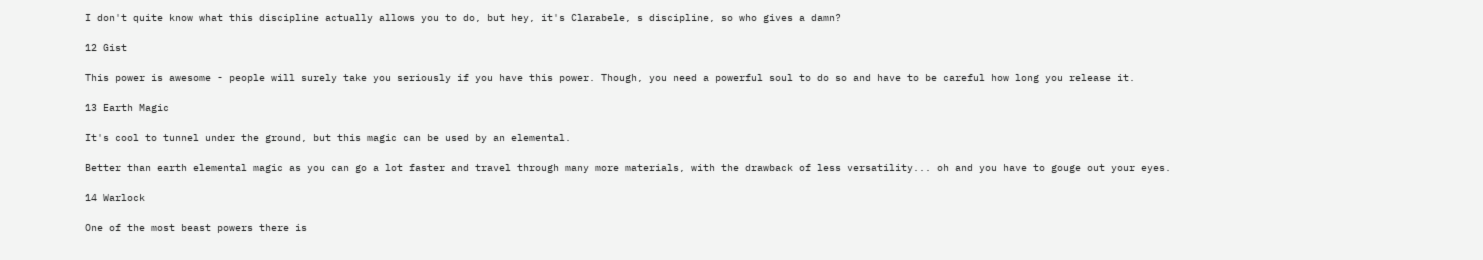I don't quite know what this discipline actually allows you to do, but hey, it's Clarabele, s discipline, so who gives a damn?

12 Gist

This power is awesome - people will surely take you seriously if you have this power. Though, you need a powerful soul to do so and have to be careful how long you release it.

13 Earth Magic

It's cool to tunnel under the ground, but this magic can be used by an elemental.

Better than earth elemental magic as you can go a lot faster and travel through many more materials, with the drawback of less versatility... oh and you have to gouge out your eyes.

14 Warlock

One of the most beast powers there is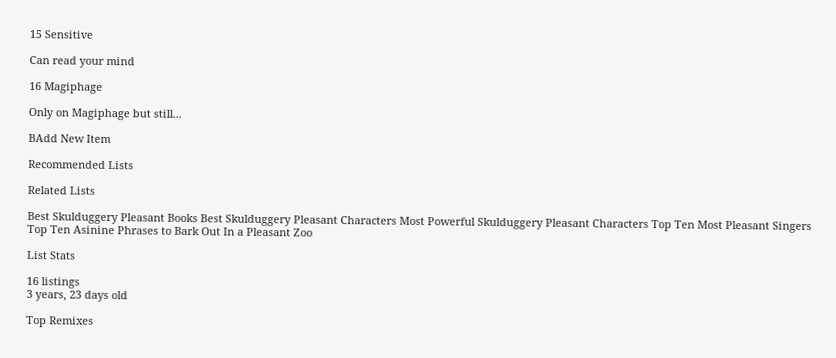15 Sensitive

Can read your mind

16 Magiphage

Only on Magiphage but still...

BAdd New Item

Recommended Lists

Related Lists

Best Skulduggery Pleasant Books Best Skulduggery Pleasant Characters Most Powerful Skulduggery Pleasant Characters Top Ten Most Pleasant Singers Top Ten Asinine Phrases to Bark Out In a Pleasant Zoo

List Stats

16 listings
3 years, 23 days old

Top Remixes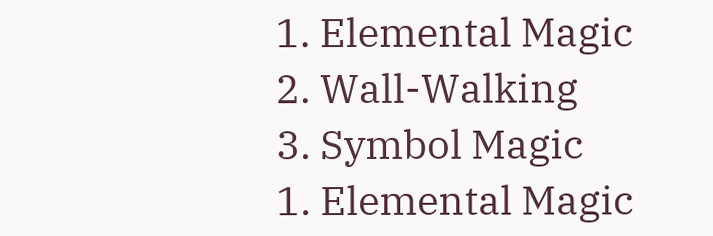1. Elemental Magic
2. Wall-Walking
3. Symbol Magic
1. Elemental Magic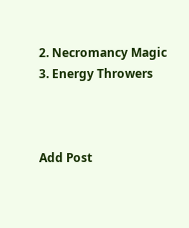2. Necromancy Magic
3. Energy Throwers



Add Post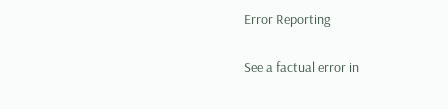Error Reporting

See a factual error in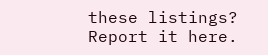these listings? Report it here.